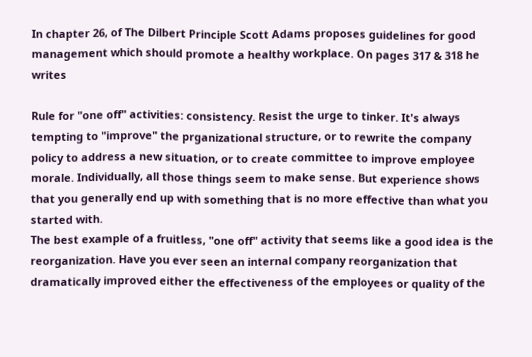In chapter 26, of The Dilbert Principle Scott Adams proposes guidelines for good management which should promote a healthy workplace. On pages 317 & 318 he writes

Rule for "one off" activities: consistency. Resist the urge to tinker. It's always tempting to "improve" the prganizational structure, or to rewrite the company policy to address a new situation, or to create committee to improve employee morale. Individually, all those things seem to make sense. But experience shows that you generally end up with something that is no more effective than what you started with.
The best example of a fruitless, "one off" activity that seems like a good idea is the reorganization. Have you ever seen an internal company reorganization that dramatically improved either the effectiveness of the employees or quality of the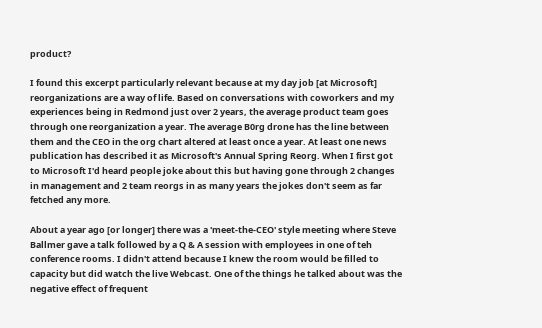product?

I found this excerpt particularly relevant because at my day job [at Microsoft] reorganizations are a way of life. Based on conversations with coworkers and my experiences being in Redmond just over 2 years, the average product team goes through one reorganization a year. The average B0rg drone has the line between them and the CEO in the org chart altered at least once a year. At least one news publication has described it as Microsoft's Annual Spring Reorg. When I first got to Microsoft I'd heard people joke about this but having gone through 2 changes in management and 2 team reorgs in as many years the jokes don't seem as far fetched any more.

About a year ago [or longer] there was a 'meet-the-CEO' style meeting where Steve Ballmer gave a talk followed by a Q & A session with employees in one of teh conference rooms. I didn't attend because I knew the room would be filled to capacity but did watch the live Webcast. One of the things he talked about was the negative effect of frequent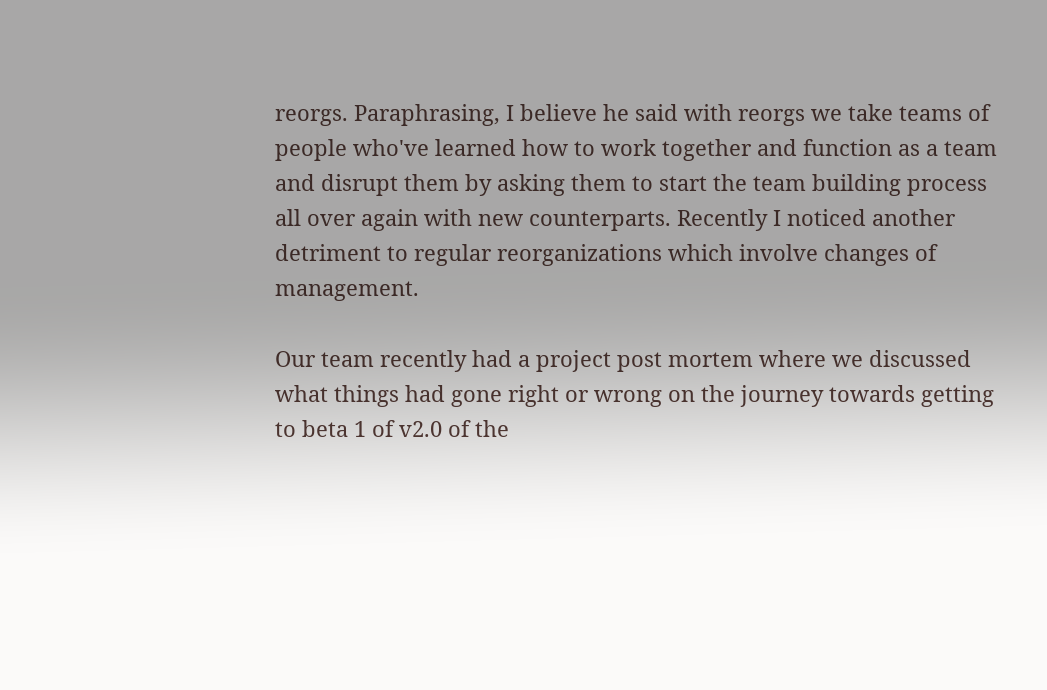reorgs. Paraphrasing, I believe he said with reorgs we take teams of people who've learned how to work together and function as a team and disrupt them by asking them to start the team building process all over again with new counterparts. Recently I noticed another detriment to regular reorganizations which involve changes of management.

Our team recently had a project post mortem where we discussed what things had gone right or wrong on the journey towards getting to beta 1 of v2.0 of the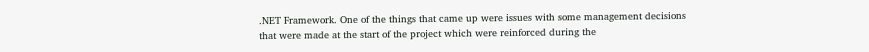.NET Framework. One of the things that came up were issues with some management decisions that were made at the start of the project which were reinforced during the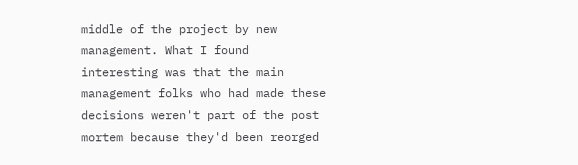middle of the project by new management. What I found interesting was that the main management folks who had made these decisions weren't part of the post mortem because they'd been reorged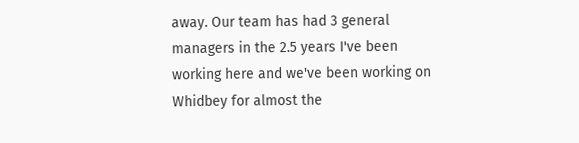away. Our team has had 3 general managers in the 2.5 years I've been working here and we've been working on Whidbey for almost the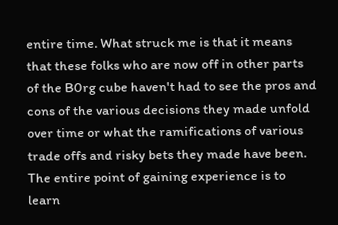entire time. What struck me is that it means that these folks who are now off in other parts of the B0rg cube haven't had to see the pros and cons of the various decisions they made unfold over time or what the ramifications of various trade offs and risky bets they made have been. The entire point of gaining experience is to learn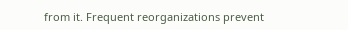from it. Frequent reorganizations prevent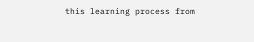this learning process from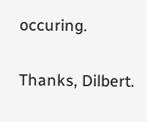occuring.

Thanks, Dilbert.